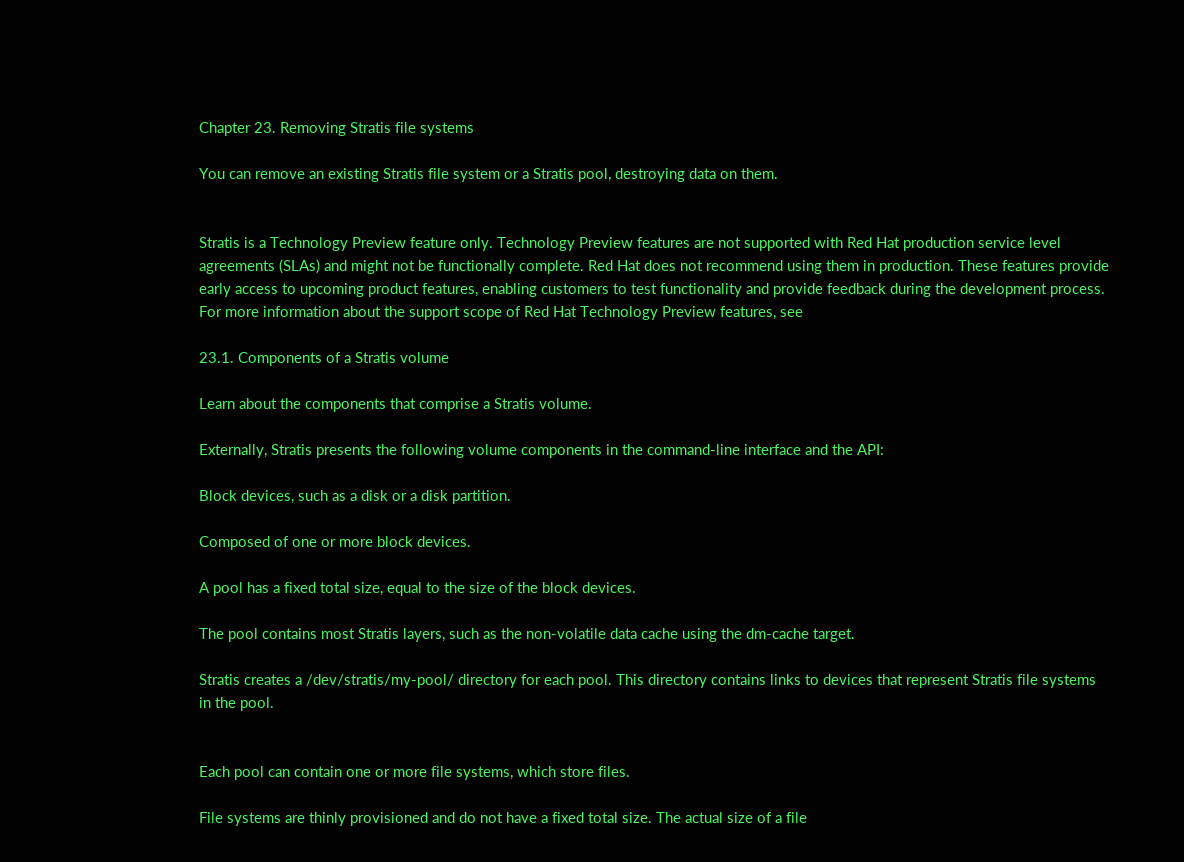Chapter 23. Removing Stratis file systems

You can remove an existing Stratis file system or a Stratis pool, destroying data on them.


Stratis is a Technology Preview feature only. Technology Preview features are not supported with Red Hat production service level agreements (SLAs) and might not be functionally complete. Red Hat does not recommend using them in production. These features provide early access to upcoming product features, enabling customers to test functionality and provide feedback during the development process. For more information about the support scope of Red Hat Technology Preview features, see

23.1. Components of a Stratis volume

Learn about the components that comprise a Stratis volume.

Externally, Stratis presents the following volume components in the command-line interface and the API:

Block devices, such as a disk or a disk partition.

Composed of one or more block devices.

A pool has a fixed total size, equal to the size of the block devices.

The pool contains most Stratis layers, such as the non-volatile data cache using the dm-cache target.

Stratis creates a /dev/stratis/my-pool/ directory for each pool. This directory contains links to devices that represent Stratis file systems in the pool.


Each pool can contain one or more file systems, which store files.

File systems are thinly provisioned and do not have a fixed total size. The actual size of a file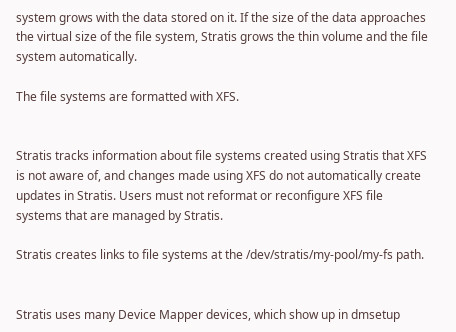system grows with the data stored on it. If the size of the data approaches the virtual size of the file system, Stratis grows the thin volume and the file system automatically.

The file systems are formatted with XFS.


Stratis tracks information about file systems created using Stratis that XFS is not aware of, and changes made using XFS do not automatically create updates in Stratis. Users must not reformat or reconfigure XFS file systems that are managed by Stratis.

Stratis creates links to file systems at the /dev/stratis/my-pool/my-fs path.


Stratis uses many Device Mapper devices, which show up in dmsetup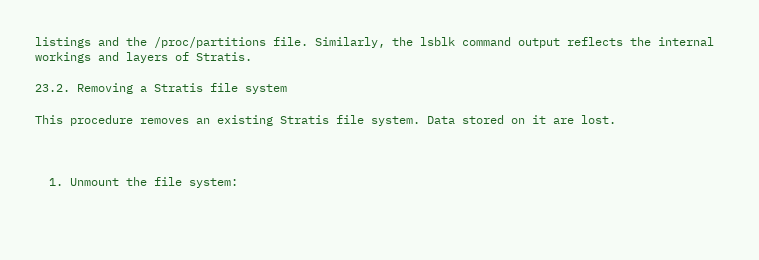listings and the /proc/partitions file. Similarly, the lsblk command output reflects the internal workings and layers of Stratis.

23.2. Removing a Stratis file system

This procedure removes an existing Stratis file system. Data stored on it are lost.



  1. Unmount the file system: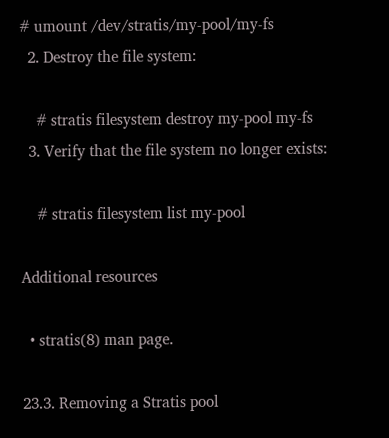# umount /dev/stratis/my-pool/my-fs
  2. Destroy the file system:

    # stratis filesystem destroy my-pool my-fs
  3. Verify that the file system no longer exists:

    # stratis filesystem list my-pool

Additional resources

  • stratis(8) man page.

23.3. Removing a Stratis pool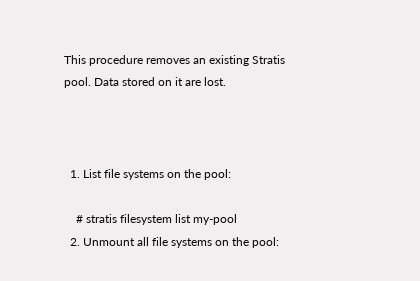This procedure removes an existing Stratis pool. Data stored on it are lost.



  1. List file systems on the pool:

    # stratis filesystem list my-pool
  2. Unmount all file systems on the pool: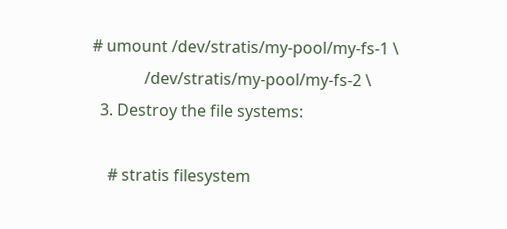# umount /dev/stratis/my-pool/my-fs-1 \
             /dev/stratis/my-pool/my-fs-2 \
  3. Destroy the file systems:

    # stratis filesystem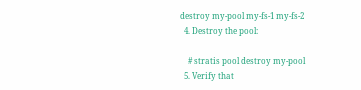destroy my-pool my-fs-1 my-fs-2
  4. Destroy the pool:

    # stratis pool destroy my-pool
  5. Verify that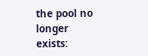the pool no longer exists: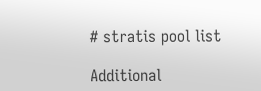# stratis pool list

Additional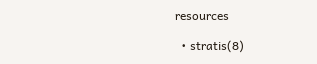resources

  • stratis(8)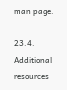man page.

23.4. Additional resources